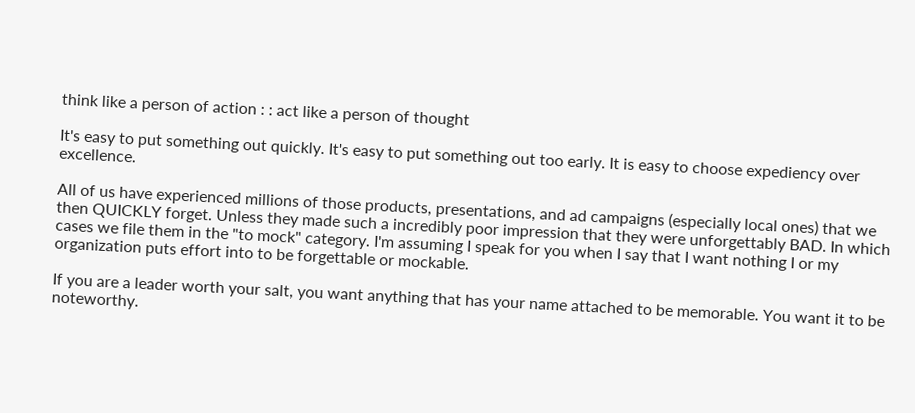think like a person of action : : act like a person of thought

It's easy to put something out quickly. It's easy to put something out too early. It is easy to choose expediency over excellence.

All of us have experienced millions of those products, presentations, and ad campaigns (especially local ones) that we then QUICKLY forget. Unless they made such a incredibly poor impression that they were unforgettably BAD. In which cases we file them in the "to mock" category. I'm assuming I speak for you when I say that I want nothing I or my organization puts effort into to be forgettable or mockable.

If you are a leader worth your salt, you want anything that has your name attached to be memorable. You want it to be noteworthy.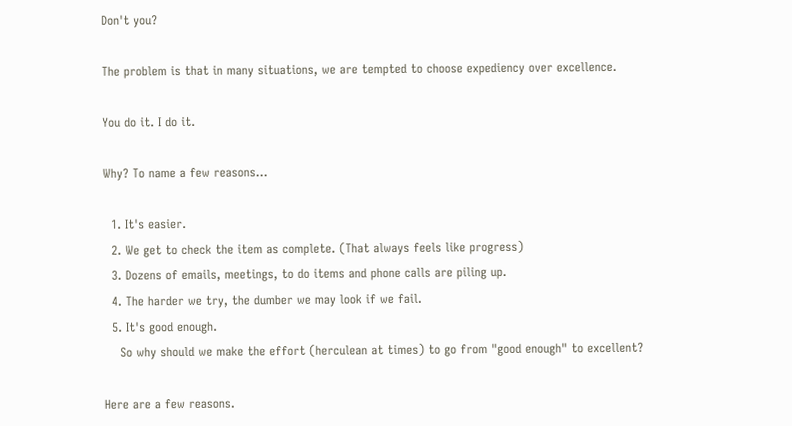Don't you?

The problem is that in many situations, we are tempted to choose expediency over excellence.

You do it. I do it.

Why? To name a few reasons…

  1. It's easier.
  2. We get to check the item as complete. (That always feels like progress)
  3. Dozens of emails, meetings, to do items and phone calls are piling up.
  4. The harder we try, the dumber we may look if we fail.
  5. It's good enough.
    So why should we make the effort (herculean at times) to go from "good enough" to excellent?

Here are a few reasons.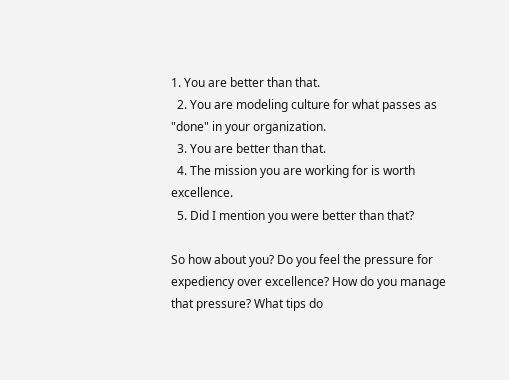1. You are better than that.
  2. You are modeling culture for what passes as "done" in your organization.
  3. You are better than that.
  4. The mission you are working for is worth excellence.
  5. Did I mention you were better than that?

So how about you? Do you feel the pressure for expediency over excellence? How do you manage that pressure? What tips do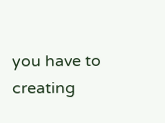you have to creating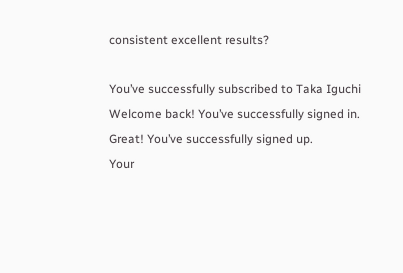consistent excellent results?

You’ve successfully subscribed to Taka Iguchi
Welcome back! You’ve successfully signed in.
Great! You’ve successfully signed up.
Your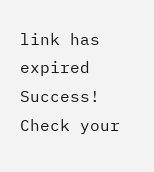link has expired
Success! Check your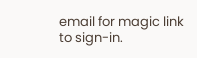email for magic link to sign-in.